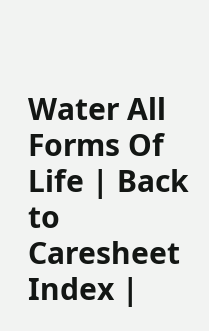Water All Forms Of Life | Back to Caresheet Index |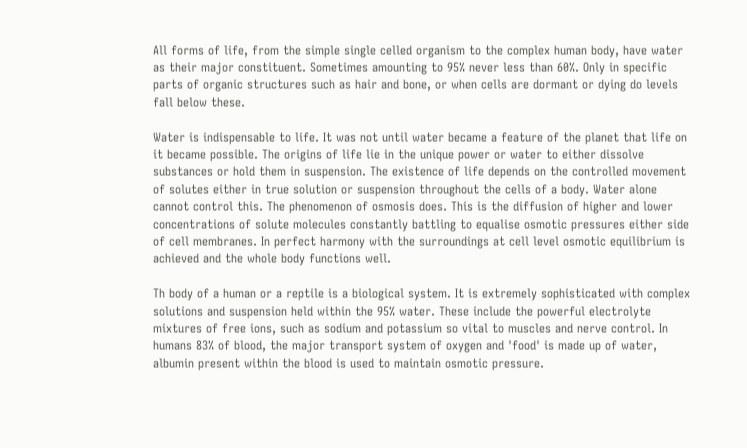All forms of life, from the simple single celled organism to the complex human body, have water as their major constituent. Sometimes amounting to 95% never less than 60%. Only in specific parts of organic structures such as hair and bone, or when cells are dormant or dying do levels fall below these.

Water is indispensable to life. It was not until water became a feature of the planet that life on it became possible. The origins of life lie in the unique power or water to either dissolve substances or hold them in suspension. The existence of life depends on the controlled movement of solutes either in true solution or suspension throughout the cells of a body. Water alone cannot control this. The phenomenon of osmosis does. This is the diffusion of higher and lower concentrations of solute molecules constantly battling to equalise osmotic pressures either side of cell membranes. In perfect harmony with the surroundings at cell level osmotic equilibrium is achieved and the whole body functions well.

Th body of a human or a reptile is a biological system. It is extremely sophisticated with complex solutions and suspension held within the 95% water. These include the powerful electrolyte mixtures of free ions, such as sodium and potassium so vital to muscles and nerve control. In humans 83% of blood, the major transport system of oxygen and 'food' is made up of water, albumin present within the blood is used to maintain osmotic pressure.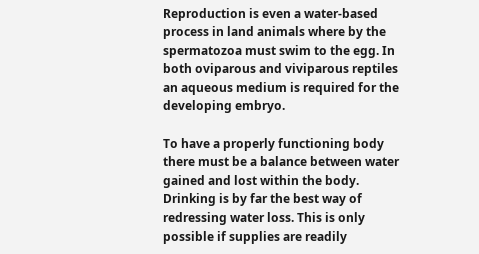Reproduction is even a water-based process in land animals where by the spermatozoa must swim to the egg. In both oviparous and viviparous reptiles an aqueous medium is required for the developing embryo.

To have a properly functioning body there must be a balance between water gained and lost within the body. Drinking is by far the best way of redressing water loss. This is only possible if supplies are readily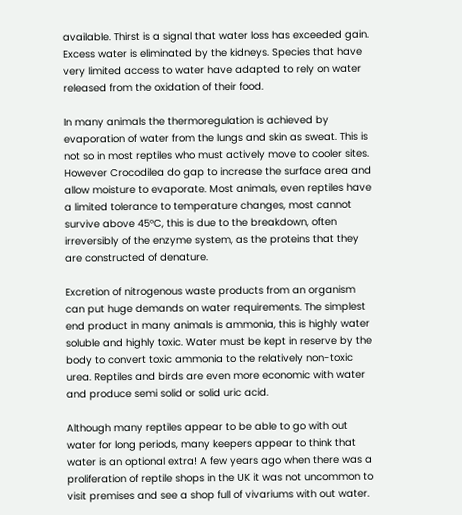available. Thirst is a signal that water loss has exceeded gain. Excess water is eliminated by the kidneys. Species that have very limited access to water have adapted to rely on water released from the oxidation of their food.

In many animals the thermoregulation is achieved by evaporation of water from the lungs and skin as sweat. This is not so in most reptiles who must actively move to cooler sites. However Crocodilea do gap to increase the surface area and allow moisture to evaporate. Most animals, even reptiles have a limited tolerance to temperature changes, most cannot survive above 45°C, this is due to the breakdown, often irreversibly of the enzyme system, as the proteins that they are constructed of denature.

Excretion of nitrogenous waste products from an organism can put huge demands on water requirements. The simplest end product in many animals is ammonia, this is highly water soluble and highly toxic. Water must be kept in reserve by the body to convert toxic ammonia to the relatively non-toxic urea. Reptiles and birds are even more economic with water and produce semi solid or solid uric acid.

Although many reptiles appear to be able to go with out water for long periods, many keepers appear to think that water is an optional extra! A few years ago when there was a proliferation of reptile shops in the UK it was not uncommon to visit premises and see a shop full of vivariums with out water.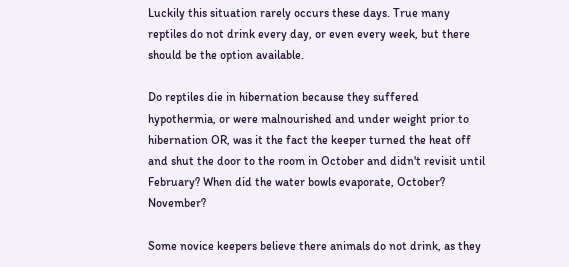Luckily this situation rarely occurs these days. True many reptiles do not drink every day, or even every week, but there should be the option available.

Do reptiles die in hibernation because they suffered hypothermia, or were malnourished and under weight prior to hibernation OR, was it the fact the keeper turned the heat off and shut the door to the room in October and didn't revisit until February? When did the water bowls evaporate, October? November?

Some novice keepers believe there animals do not drink, as they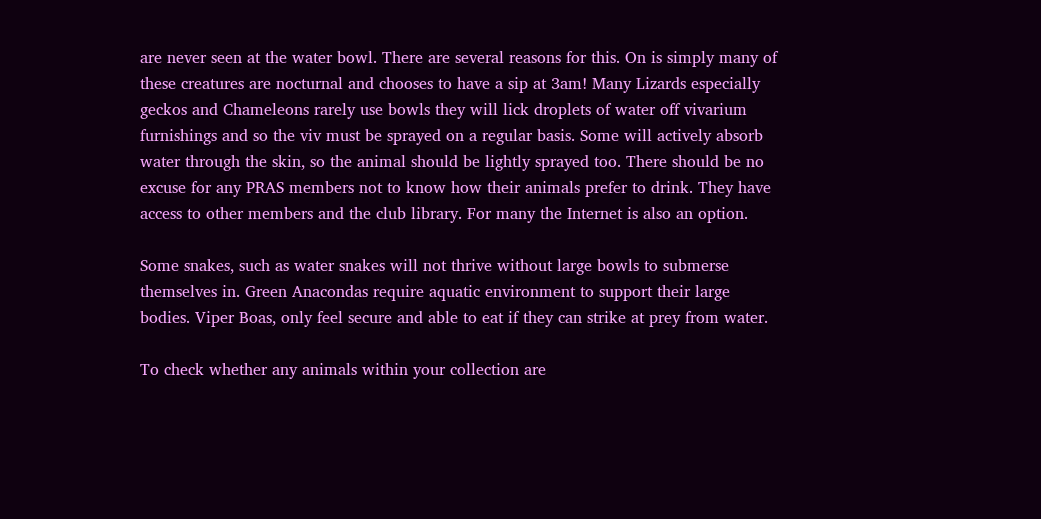are never seen at the water bowl. There are several reasons for this. On is simply many of these creatures are nocturnal and chooses to have a sip at 3am! Many Lizards especially geckos and Chameleons rarely use bowls they will lick droplets of water off vivarium furnishings and so the viv must be sprayed on a regular basis. Some will actively absorb water through the skin, so the animal should be lightly sprayed too. There should be no excuse for any PRAS members not to know how their animals prefer to drink. They have access to other members and the club library. For many the Internet is also an option.

Some snakes, such as water snakes will not thrive without large bowls to submerse themselves in. Green Anacondas require aquatic environment to support their large bodies. Viper Boas, only feel secure and able to eat if they can strike at prey from water.

To check whether any animals within your collection are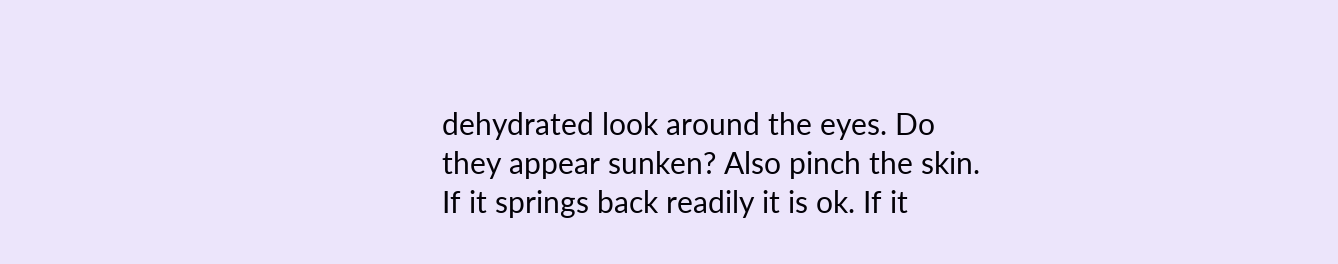dehydrated look around the eyes. Do they appear sunken? Also pinch the skin. If it springs back readily it is ok. If it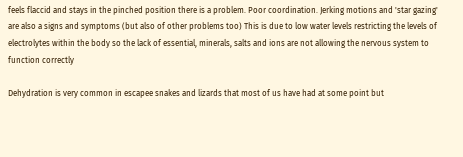feels flaccid and stays in the pinched position there is a problem. Poor coordination. Jerking motions and 'star gazing' are also a signs and symptoms (but also of other problems too) This is due to low water levels restricting the levels of electrolytes within the body so the lack of essential, minerals, salts and ions are not allowing the nervous system to function correctly

Dehydration is very common in escapee snakes and lizards that most of us have had at some point but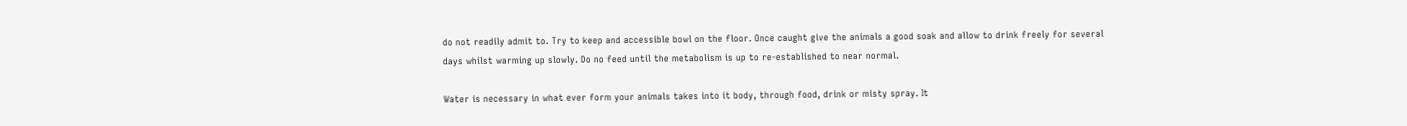do not readily admit to. Try to keep and accessible bowl on the floor. Once caught give the animals a good soak and allow to drink freely for several days whilst warming up slowly. Do no feed until the metabolism is up to re-established to near normal.

Water is necessary in what ever form your animals takes into it body, through food, drink or misty spray. It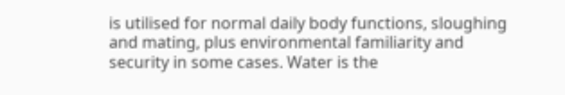is utilised for normal daily body functions, sloughing and mating, plus environmental familiarity and security in some cases. Water is the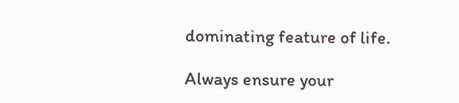dominating feature of life.

Always ensure your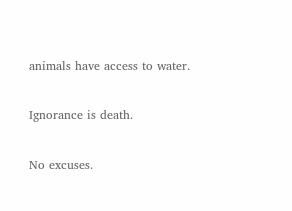animals have access to water.

Ignorance is death.

No excuses.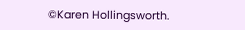©Karen Hollingsworth.